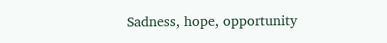Sadness, hope, opportunity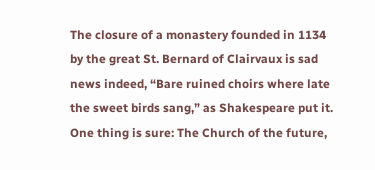The closure of a monastery founded in 1134 by the great St. Bernard of Clairvaux is sad news indeed, “Bare ruined choirs where late the sweet birds sang,” as Shakespeare put it. One thing is sure: The Church of the future,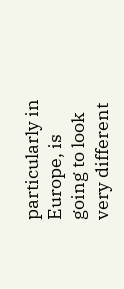particularly in Europe, is going to look very different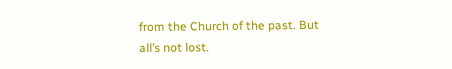from the Church of the past. But all’s not lost.